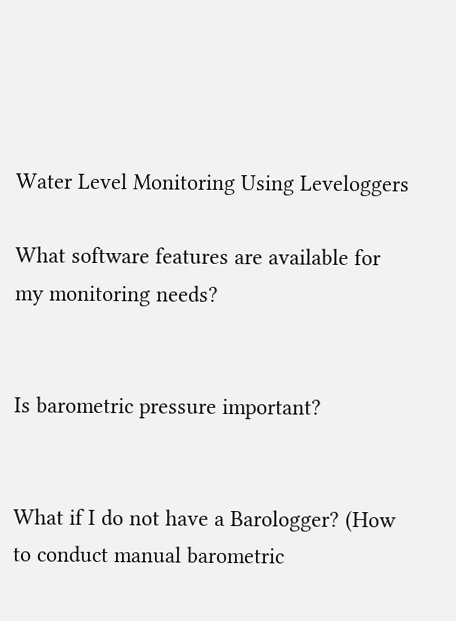Water Level Monitoring Using Leveloggers

What software features are available for my monitoring needs?


Is barometric pressure important?


What if I do not have a Barologger? (How to conduct manual barometric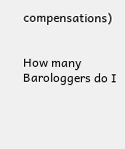compensations)


How many Barologgers do I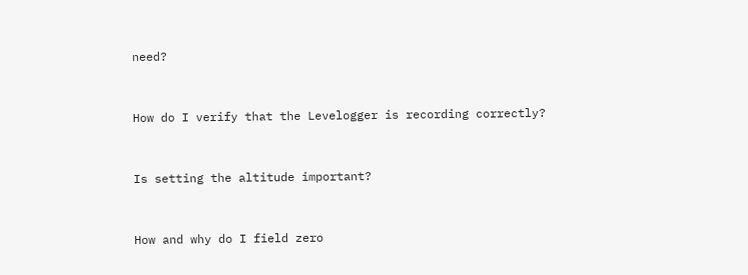need?


How do I verify that the Levelogger is recording correctly?


Is setting the altitude important?


How and why do I field zero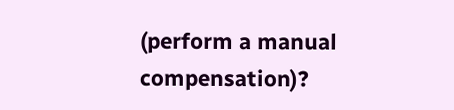(perform a manual compensation)?